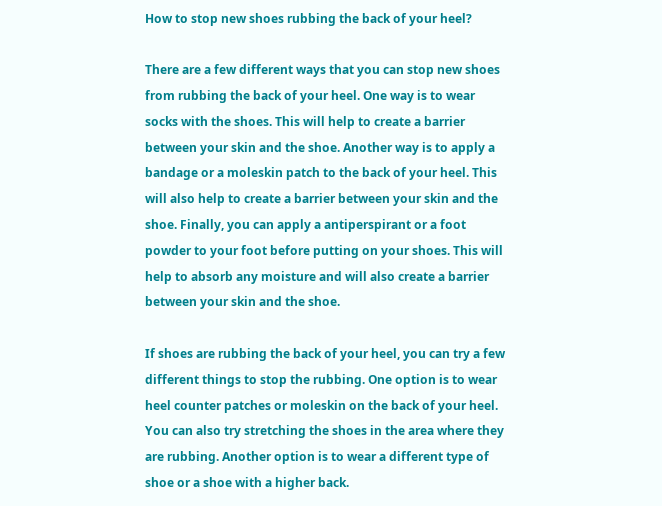How to stop new shoes rubbing the back of your heel?

There are a few different ways that you can stop new shoes from rubbing the back of your heel. One way is to wear socks with the shoes. This will help to create a barrier between your skin and the shoe. Another way is to apply a bandage or a moleskin patch to the back of your heel. This will also help to create a barrier between your skin and the shoe. Finally, you can apply a antiperspirant or a foot powder to your foot before putting on your shoes. This will help to absorb any moisture and will also create a barrier between your skin and the shoe.

If shoes are rubbing the back of your heel, you can try a few different things to stop the rubbing. One option is to wear heel counter patches or moleskin on the back of your heel. You can also try stretching the shoes in the area where they are rubbing. Another option is to wear a different type of shoe or a shoe with a higher back.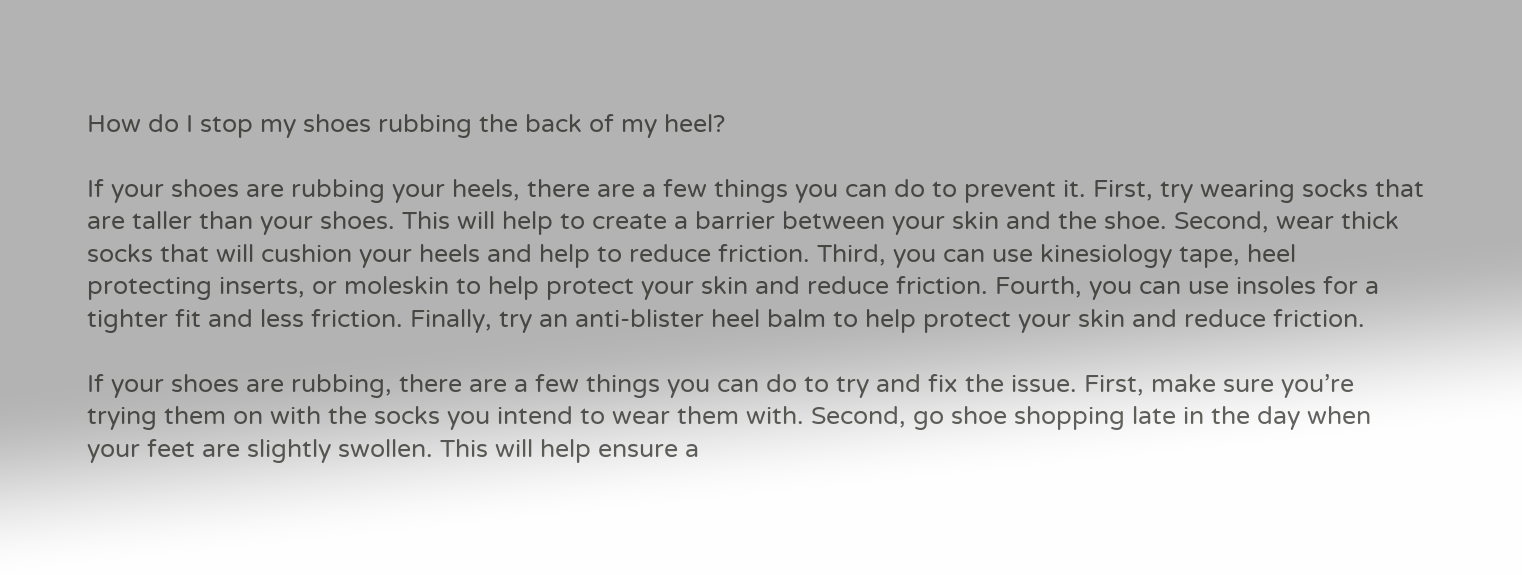How do I stop my shoes rubbing the back of my heel?

If your shoes are rubbing your heels, there are a few things you can do to prevent it. First, try wearing socks that are taller than your shoes. This will help to create a barrier between your skin and the shoe. Second, wear thick socks that will cushion your heels and help to reduce friction. Third, you can use kinesiology tape, heel protecting inserts, or moleskin to help protect your skin and reduce friction. Fourth, you can use insoles for a tighter fit and less friction. Finally, try an anti-blister heel balm to help protect your skin and reduce friction.

If your shoes are rubbing, there are a few things you can do to try and fix the issue. First, make sure you’re trying them on with the socks you intend to wear them with. Second, go shoe shopping late in the day when your feet are slightly swollen. This will help ensure a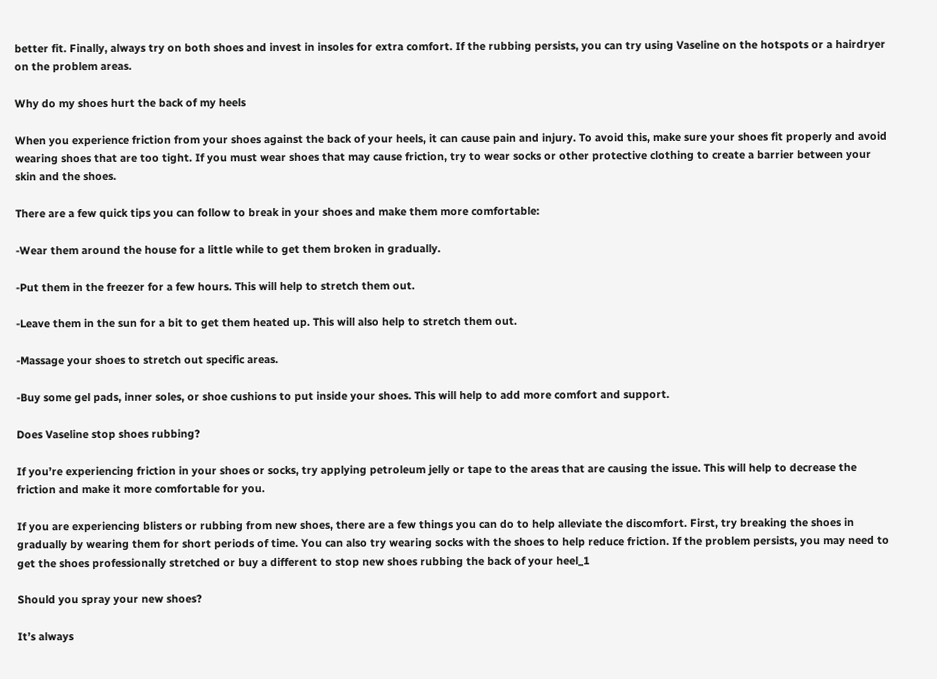better fit. Finally, always try on both shoes and invest in insoles for extra comfort. If the rubbing persists, you can try using Vaseline on the hotspots or a hairdryer on the problem areas.

Why do my shoes hurt the back of my heels

When you experience friction from your shoes against the back of your heels, it can cause pain and injury. To avoid this, make sure your shoes fit properly and avoid wearing shoes that are too tight. If you must wear shoes that may cause friction, try to wear socks or other protective clothing to create a barrier between your skin and the shoes.

There are a few quick tips you can follow to break in your shoes and make them more comfortable:

-Wear them around the house for a little while to get them broken in gradually.

-Put them in the freezer for a few hours. This will help to stretch them out.

-Leave them in the sun for a bit to get them heated up. This will also help to stretch them out.

-Massage your shoes to stretch out specific areas.

-Buy some gel pads, inner soles, or shoe cushions to put inside your shoes. This will help to add more comfort and support.

Does Vaseline stop shoes rubbing?

If you’re experiencing friction in your shoes or socks, try applying petroleum jelly or tape to the areas that are causing the issue. This will help to decrease the friction and make it more comfortable for you.

If you are experiencing blisters or rubbing from new shoes, there are a few things you can do to help alleviate the discomfort. First, try breaking the shoes in gradually by wearing them for short periods of time. You can also try wearing socks with the shoes to help reduce friction. If the problem persists, you may need to get the shoes professionally stretched or buy a different to stop new shoes rubbing the back of your heel_1

Should you spray your new shoes?

It’s always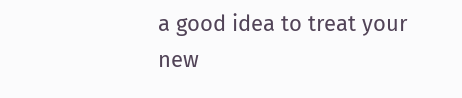a good idea to treat your new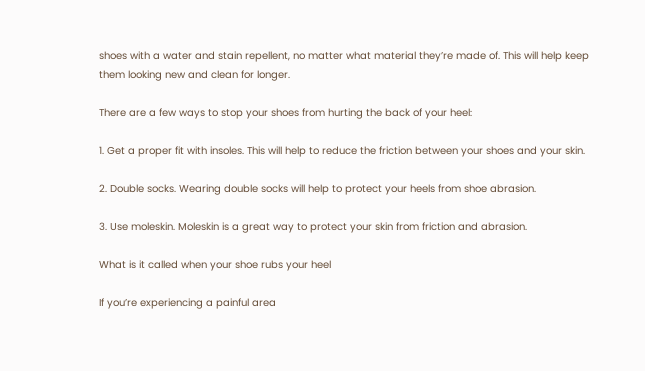shoes with a water and stain repellent, no matter what material they’re made of. This will help keep them looking new and clean for longer.

There are a few ways to stop your shoes from hurting the back of your heel:

1. Get a proper fit with insoles. This will help to reduce the friction between your shoes and your skin.

2. Double socks. Wearing double socks will help to protect your heels from shoe abrasion.

3. Use moleskin. Moleskin is a great way to protect your skin from friction and abrasion.

What is it called when your shoe rubs your heel

If you’re experiencing a painful area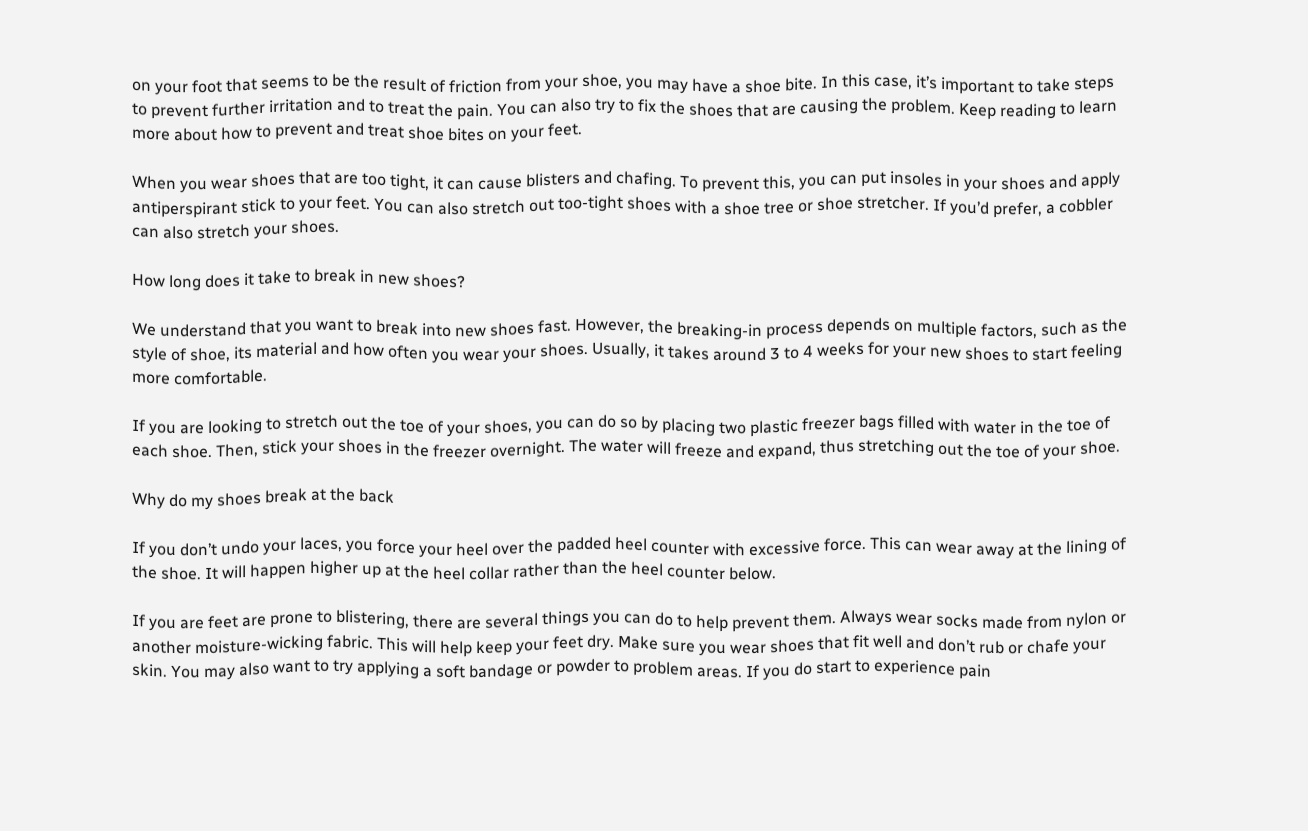on your foot that seems to be the result of friction from your shoe, you may have a shoe bite. In this case, it’s important to take steps to prevent further irritation and to treat the pain. You can also try to fix the shoes that are causing the problem. Keep reading to learn more about how to prevent and treat shoe bites on your feet.

When you wear shoes that are too tight, it can cause blisters and chafing. To prevent this, you can put insoles in your shoes and apply antiperspirant stick to your feet. You can also stretch out too-tight shoes with a shoe tree or shoe stretcher. If you’d prefer, a cobbler can also stretch your shoes.

How long does it take to break in new shoes?

We understand that you want to break into new shoes fast. However, the breaking-in process depends on multiple factors, such as the style of shoe, its material and how often you wear your shoes. Usually, it takes around 3 to 4 weeks for your new shoes to start feeling more comfortable.

If you are looking to stretch out the toe of your shoes, you can do so by placing two plastic freezer bags filled with water in the toe of each shoe. Then, stick your shoes in the freezer overnight. The water will freeze and expand, thus stretching out the toe of your shoe.

Why do my shoes break at the back

If you don’t undo your laces, you force your heel over the padded heel counter with excessive force. This can wear away at the lining of the shoe. It will happen higher up at the heel collar rather than the heel counter below.

If you are feet are prone to blistering, there are several things you can do to help prevent them. Always wear socks made from nylon or another moisture-wicking fabric. This will help keep your feet dry. Make sure you wear shoes that fit well and don’t rub or chafe your skin. You may also want to try applying a soft bandage or powder to problem areas. If you do start to experience pain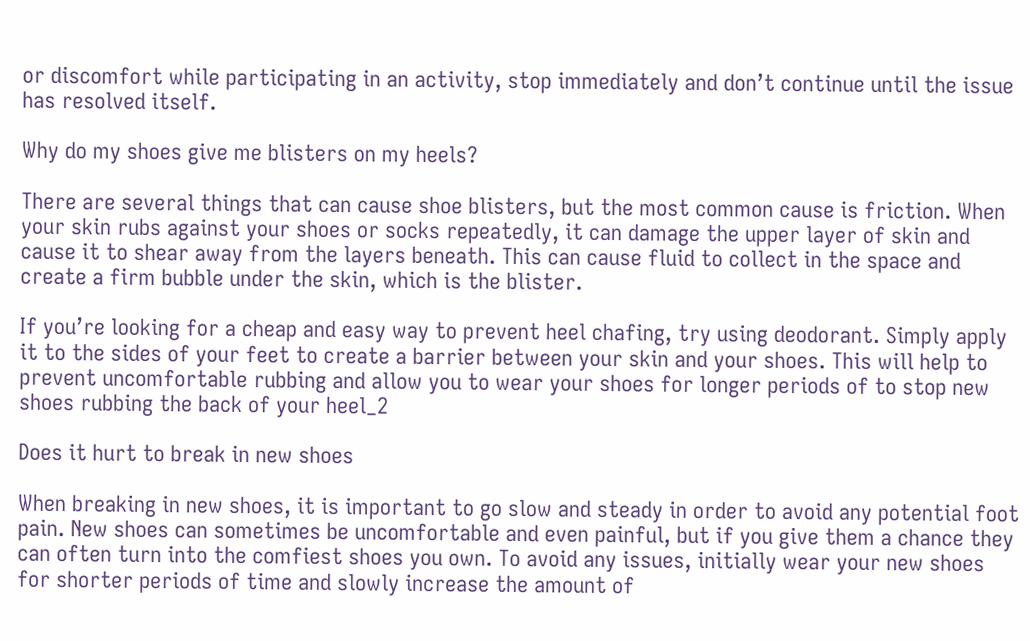or discomfort while participating in an activity, stop immediately and don’t continue until the issue has resolved itself.

Why do my shoes give me blisters on my heels?

There are several things that can cause shoe blisters, but the most common cause is friction. When your skin rubs against your shoes or socks repeatedly, it can damage the upper layer of skin and cause it to shear away from the layers beneath. This can cause fluid to collect in the space and create a firm bubble under the skin, which is the blister.

If you’re looking for a cheap and easy way to prevent heel chafing, try using deodorant. Simply apply it to the sides of your feet to create a barrier between your skin and your shoes. This will help to prevent uncomfortable rubbing and allow you to wear your shoes for longer periods of to stop new shoes rubbing the back of your heel_2

Does it hurt to break in new shoes

When breaking in new shoes, it is important to go slow and steady in order to avoid any potential foot pain. New shoes can sometimes be uncomfortable and even painful, but if you give them a chance they can often turn into the comfiest shoes you own. To avoid any issues, initially wear your new shoes for shorter periods of time and slowly increase the amount of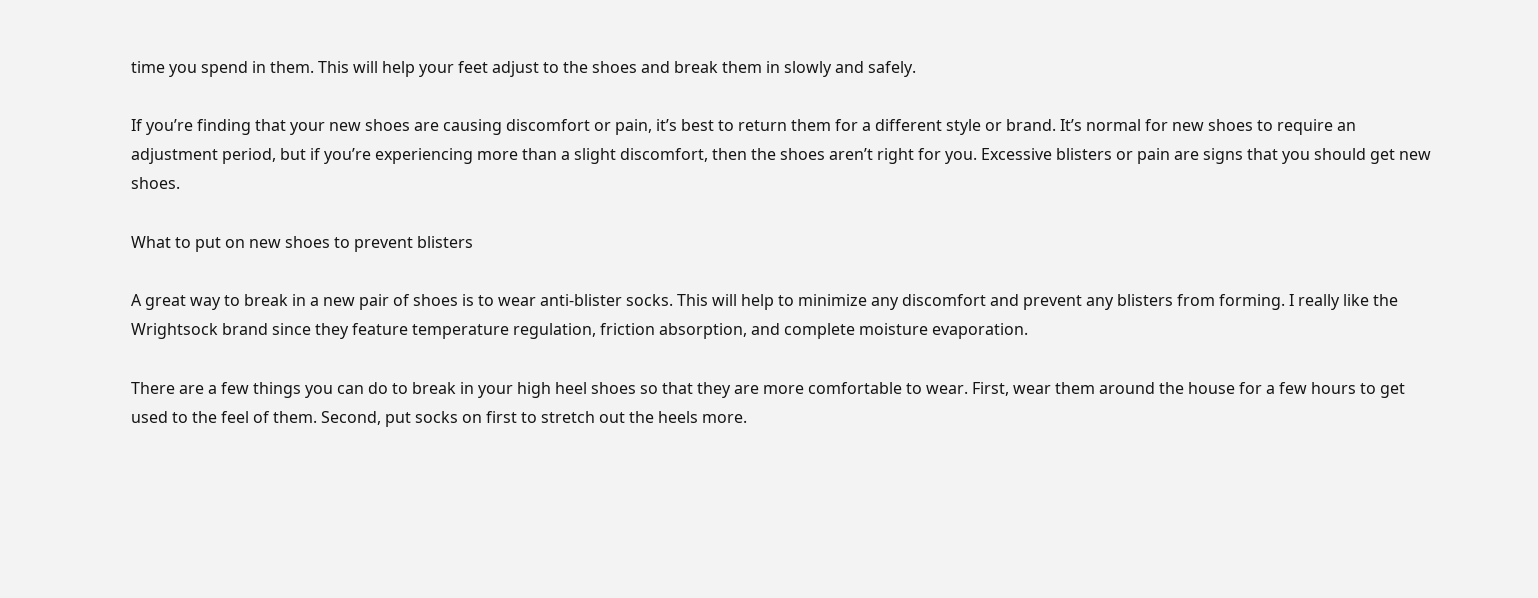time you spend in them. This will help your feet adjust to the shoes and break them in slowly and safely.

If you’re finding that your new shoes are causing discomfort or pain, it’s best to return them for a different style or brand. It’s normal for new shoes to require an adjustment period, but if you’re experiencing more than a slight discomfort, then the shoes aren’t right for you. Excessive blisters or pain are signs that you should get new shoes.

What to put on new shoes to prevent blisters

A great way to break in a new pair of shoes is to wear anti-blister socks. This will help to minimize any discomfort and prevent any blisters from forming. I really like the Wrightsock brand since they feature temperature regulation, friction absorption, and complete moisture evaporation.

There are a few things you can do to break in your high heel shoes so that they are more comfortable to wear. First, wear them around the house for a few hours to get used to the feel of them. Second, put socks on first to stretch out the heels more.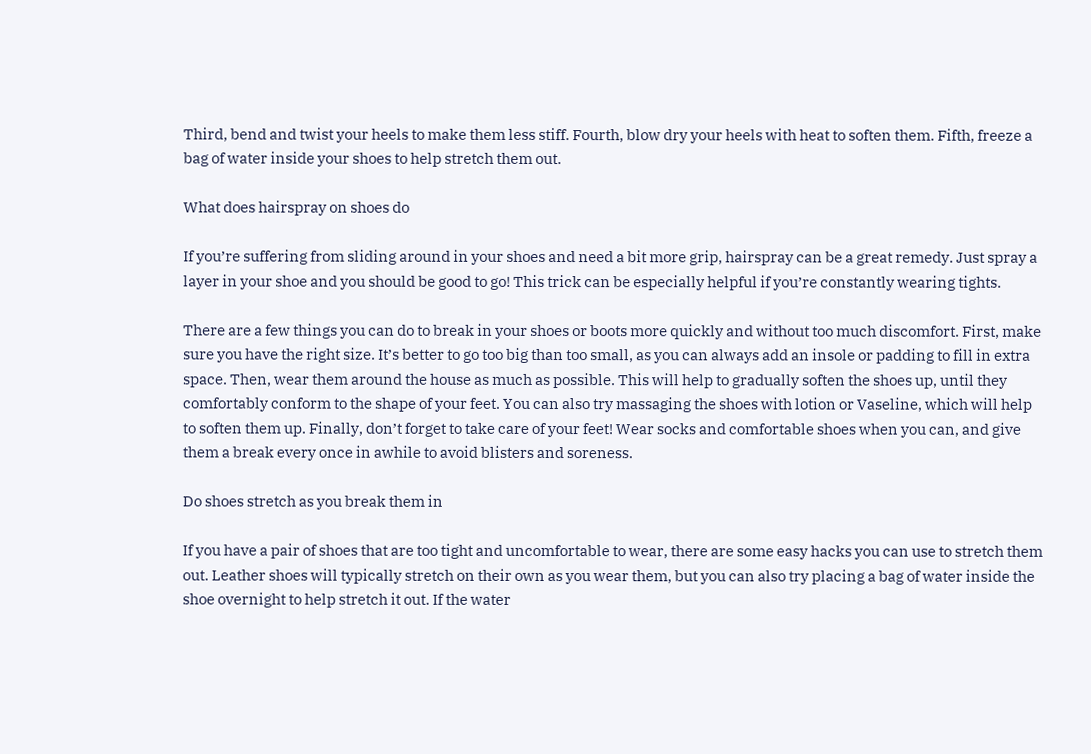Third, bend and twist your heels to make them less stiff. Fourth, blow dry your heels with heat to soften them. Fifth, freeze a bag of water inside your shoes to help stretch them out.

What does hairspray on shoes do

If you’re suffering from sliding around in your shoes and need a bit more grip, hairspray can be a great remedy. Just spray a layer in your shoe and you should be good to go! This trick can be especially helpful if you’re constantly wearing tights.

There are a few things you can do to break in your shoes or boots more quickly and without too much discomfort. First, make sure you have the right size. It’s better to go too big than too small, as you can always add an insole or padding to fill in extra space. Then, wear them around the house as much as possible. This will help to gradually soften the shoes up, until they comfortably conform to the shape of your feet. You can also try massaging the shoes with lotion or Vaseline, which will help to soften them up. Finally, don’t forget to take care of your feet! Wear socks and comfortable shoes when you can, and give them a break every once in awhile to avoid blisters and soreness.

Do shoes stretch as you break them in

If you have a pair of shoes that are too tight and uncomfortable to wear, there are some easy hacks you can use to stretch them out. Leather shoes will typically stretch on their own as you wear them, but you can also try placing a bag of water inside the shoe overnight to help stretch it out. If the water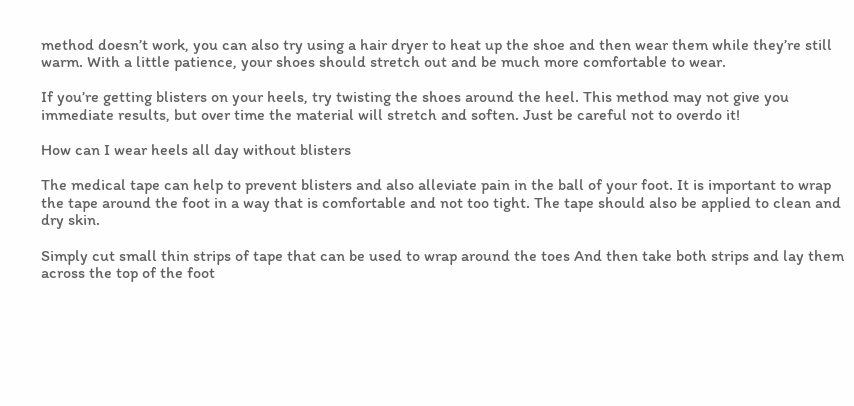method doesn’t work, you can also try using a hair dryer to heat up the shoe and then wear them while they’re still warm. With a little patience, your shoes should stretch out and be much more comfortable to wear.

If you’re getting blisters on your heels, try twisting the shoes around the heel. This method may not give you immediate results, but over time the material will stretch and soften. Just be careful not to overdo it!

How can I wear heels all day without blisters

The medical tape can help to prevent blisters and also alleviate pain in the ball of your foot. It is important to wrap the tape around the foot in a way that is comfortable and not too tight. The tape should also be applied to clean and dry skin.

Simply cut small thin strips of tape that can be used to wrap around the toes And then take both strips and lay them across the top of the foot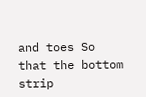and toes So that the bottom strip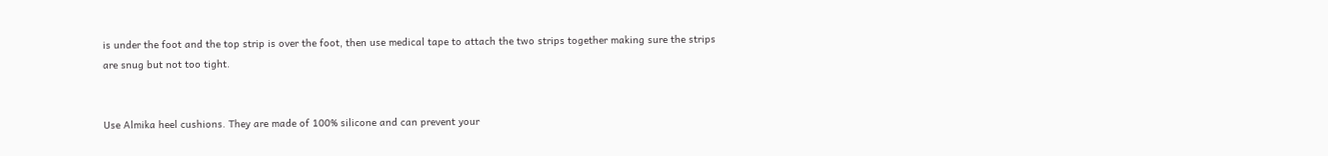is under the foot and the top strip is over the foot, then use medical tape to attach the two strips together making sure the strips are snug but not too tight.


Use Almika heel cushions. They are made of 100% silicone and can prevent your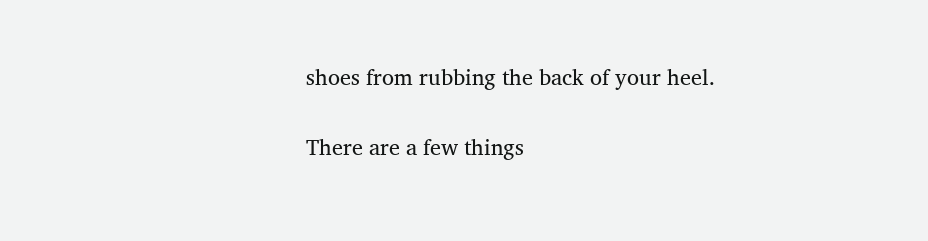shoes from rubbing the back of your heel.

There are a few things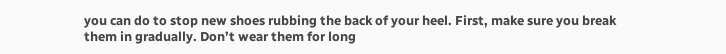you can do to stop new shoes rubbing the back of your heel. First, make sure you break them in gradually. Don’t wear them for long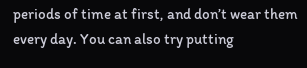periods of time at first, and don’t wear them every day. You can also try putting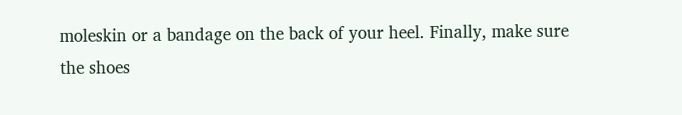moleskin or a bandage on the back of your heel. Finally, make sure the shoes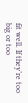fit well. If they’re too big or too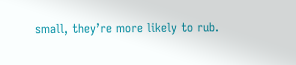small, they’re more likely to rub.